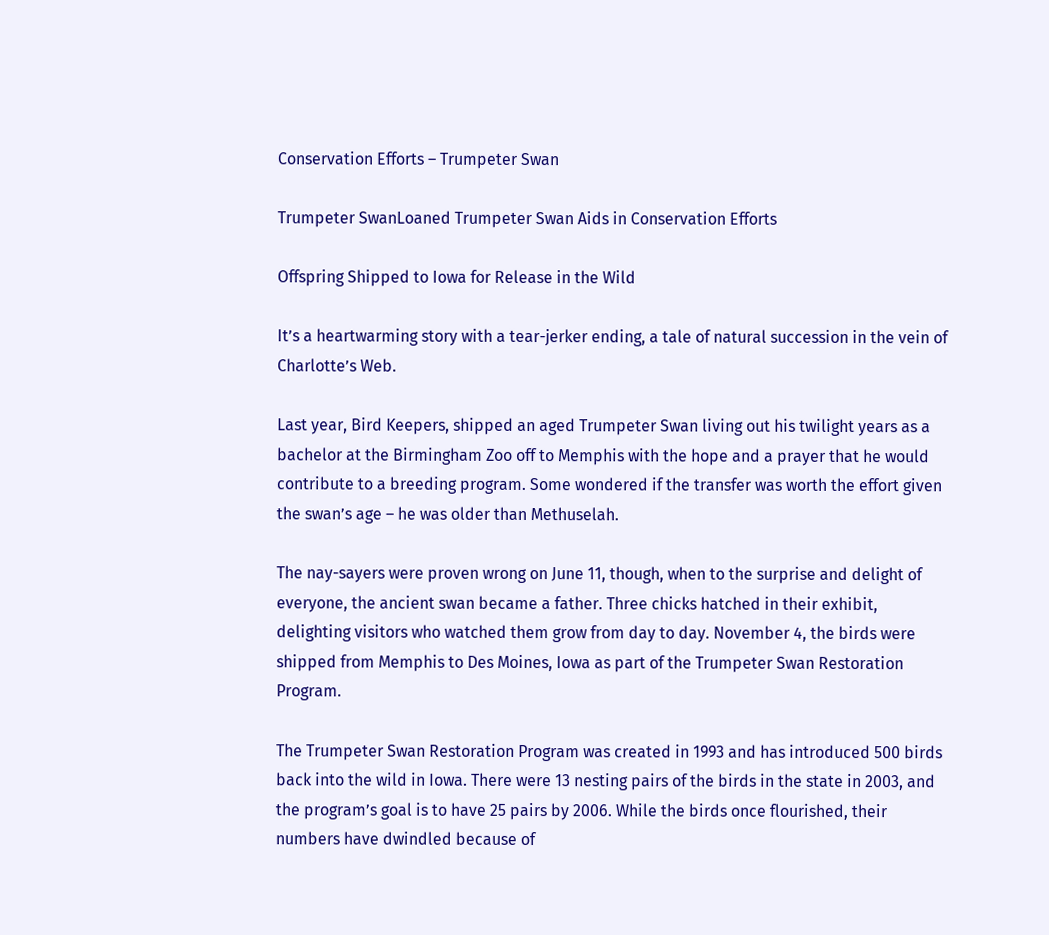Conservation Efforts – Trumpeter Swan

Trumpeter SwanLoaned Trumpeter Swan Aids in Conservation Efforts

Offspring Shipped to Iowa for Release in the Wild

It’s a heartwarming story with a tear-jerker ending, a tale of natural succession in the vein of Charlotte’s Web.

Last year, Bird Keepers, shipped an aged Trumpeter Swan living out his twilight years as a bachelor at the Birmingham Zoo off to Memphis with the hope and a prayer that he would contribute to a breeding program. Some wondered if the transfer was worth the effort given the swan’s age – he was older than Methuselah.

The nay-sayers were proven wrong on June 11, though, when to the surprise and delight of everyone, the ancient swan became a father. Three chicks hatched in their exhibit, delighting visitors who watched them grow from day to day. November 4, the birds were shipped from Memphis to Des Moines, Iowa as part of the Trumpeter Swan Restoration Program.

The Trumpeter Swan Restoration Program was created in 1993 and has introduced 500 birds back into the wild in Iowa. There were 13 nesting pairs of the birds in the state in 2003, and the program’s goal is to have 25 pairs by 2006. While the birds once flourished, their numbers have dwindled because of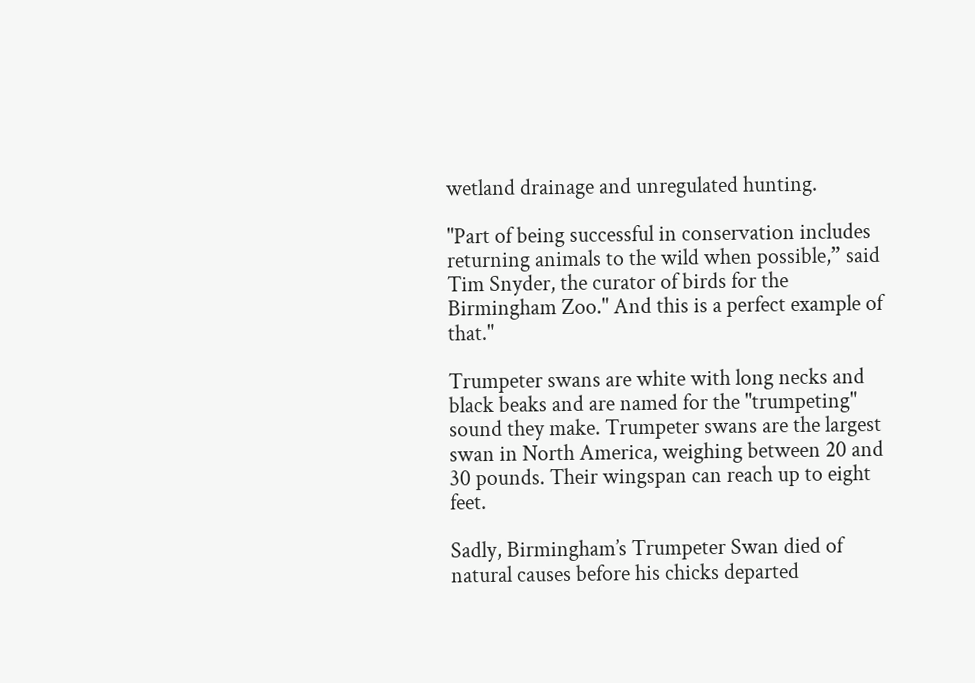wetland drainage and unregulated hunting.

"Part of being successful in conservation includes returning animals to the wild when possible,” said Tim Snyder, the curator of birds for the Birmingham Zoo." And this is a perfect example of that."

Trumpeter swans are white with long necks and black beaks and are named for the "trumpeting" sound they make. Trumpeter swans are the largest swan in North America, weighing between 20 and 30 pounds. Their wingspan can reach up to eight feet.

Sadly, Birmingham’s Trumpeter Swan died of natural causes before his chicks departed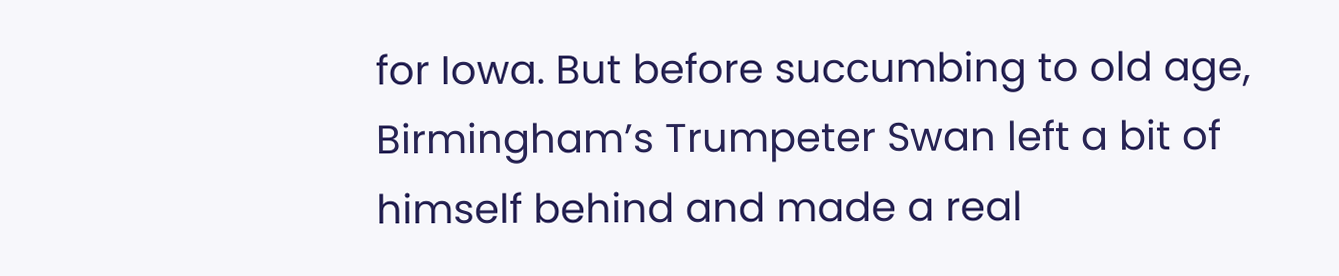for Iowa. But before succumbing to old age, Birmingham’s Trumpeter Swan left a bit of himself behind and made a real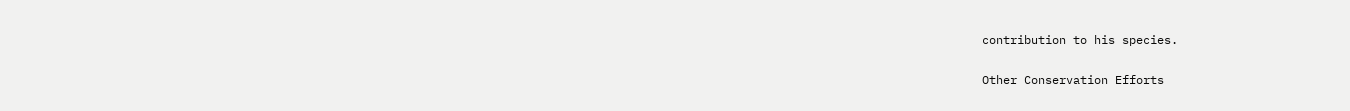contribution to his species.

Other Conservation Efforts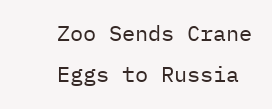Zoo Sends Crane Eggs to Russia